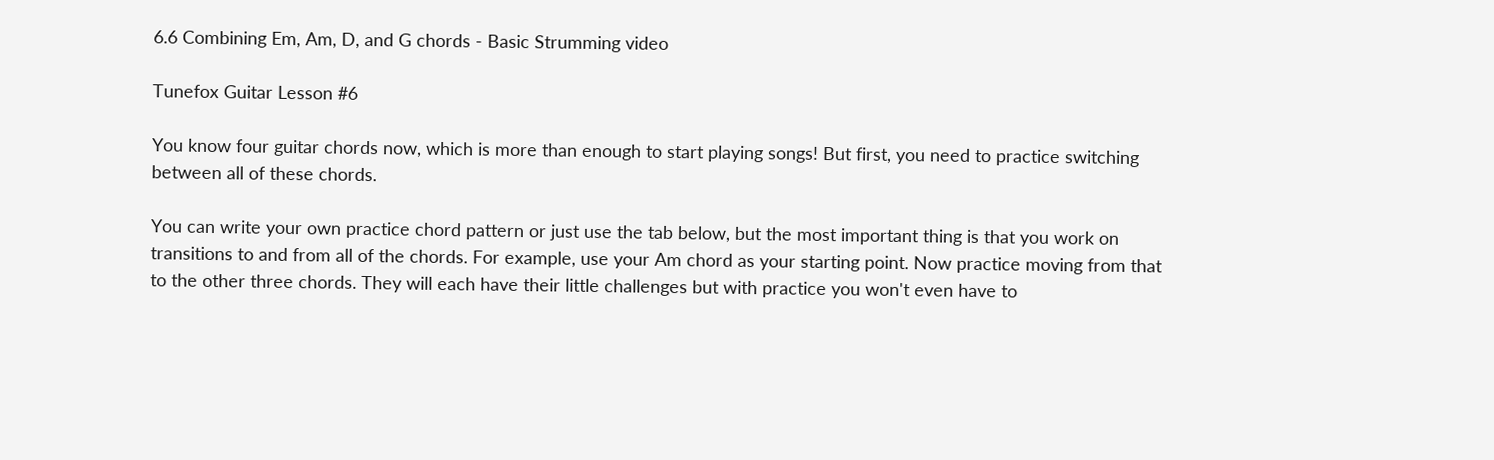6.6 Combining Em, Am, D, and G chords - Basic Strumming video

Tunefox Guitar Lesson #6

You know four guitar chords now, which is more than enough to start playing songs! But first, you need to practice switching between all of these chords.

You can write your own practice chord pattern or just use the tab below, but the most important thing is that you work on transitions to and from all of the chords. For example, use your Am chord as your starting point. Now practice moving from that to the other three chords. They will each have their little challenges but with practice you won't even have to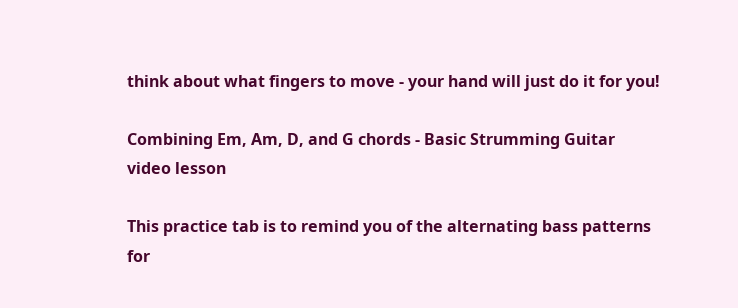think about what fingers to move - your hand will just do it for you!

Combining Em, Am, D, and G chords - Basic Strumming Guitar video lesson

This practice tab is to remind you of the alternating bass patterns for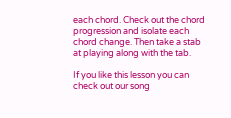each chord. Check out the chord progression and isolate each chord change. Then take a stab at playing along with the tab.

If you like this lesson you can check out our song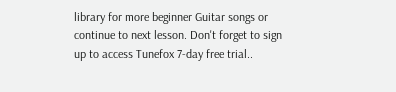library for more beginner Guitar songs or continue to next lesson. Don't forget to sign up to access Tunefox 7-day free trial..